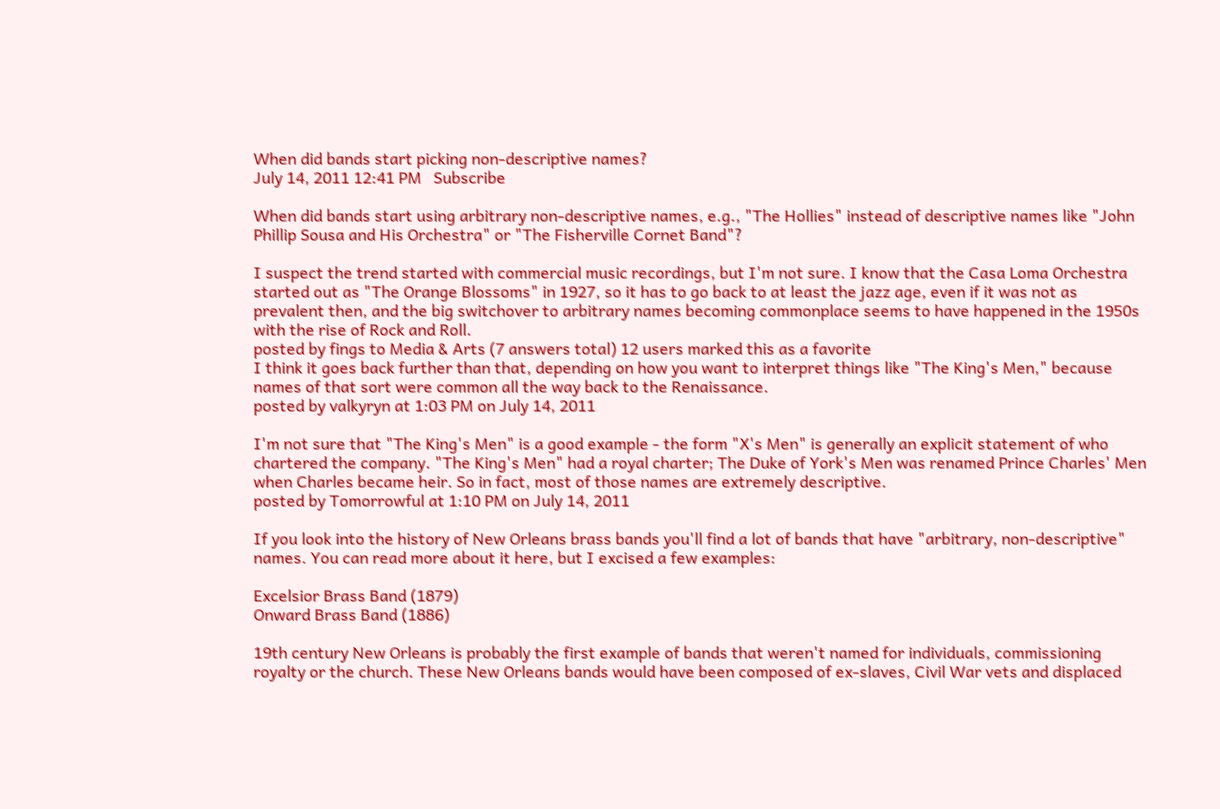When did bands start picking non-descriptive names?
July 14, 2011 12:41 PM   Subscribe

When did bands start using arbitrary non-descriptive names, e.g., "The Hollies" instead of descriptive names like "John Phillip Sousa and His Orchestra" or "The Fisherville Cornet Band"?

I suspect the trend started with commercial music recordings, but I'm not sure. I know that the Casa Loma Orchestra started out as "The Orange Blossoms" in 1927, so it has to go back to at least the jazz age, even if it was not as prevalent then, and the big switchover to arbitrary names becoming commonplace seems to have happened in the 1950s with the rise of Rock and Roll.
posted by fings to Media & Arts (7 answers total) 12 users marked this as a favorite
I think it goes back further than that, depending on how you want to interpret things like "The King's Men," because names of that sort were common all the way back to the Renaissance.
posted by valkyryn at 1:03 PM on July 14, 2011

I'm not sure that "The King's Men" is a good example - the form "X's Men" is generally an explicit statement of who chartered the company. "The King's Men" had a royal charter; The Duke of York's Men was renamed Prince Charles' Men when Charles became heir. So in fact, most of those names are extremely descriptive.
posted by Tomorrowful at 1:10 PM on July 14, 2011

If you look into the history of New Orleans brass bands you'll find a lot of bands that have "arbitrary, non-descriptive" names. You can read more about it here, but I excised a few examples:

Excelsior Brass Band (1879)
Onward Brass Band (1886)

19th century New Orleans is probably the first example of bands that weren't named for individuals, commissioning royalty or the church. These New Orleans bands would have been composed of ex-slaves, Civil War vets and displaced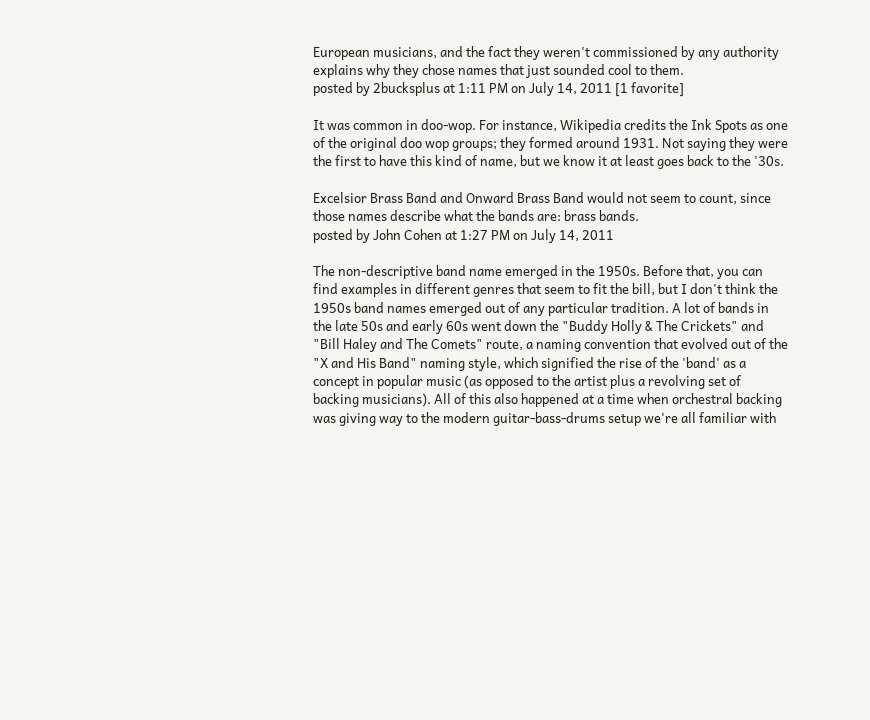European musicians, and the fact they weren't commissioned by any authority explains why they chose names that just sounded cool to them.
posted by 2bucksplus at 1:11 PM on July 14, 2011 [1 favorite]

It was common in doo-wop. For instance, Wikipedia credits the Ink Spots as one of the original doo wop groups; they formed around 1931. Not saying they were the first to have this kind of name, but we know it at least goes back to the '30s.

Excelsior Brass Band and Onward Brass Band would not seem to count, since those names describe what the bands are: brass bands.
posted by John Cohen at 1:27 PM on July 14, 2011

The non-descriptive band name emerged in the 1950s. Before that, you can find examples in different genres that seem to fit the bill, but I don't think the 1950s band names emerged out of any particular tradition. A lot of bands in the late 50s and early 60s went down the "Buddy Holly & The Crickets" and "Bill Haley and The Comets" route, a naming convention that evolved out of the "X and His Band" naming style, which signified the rise of the 'band' as a concept in popular music (as opposed to the artist plus a revolving set of backing musicians). All of this also happened at a time when orchestral backing was giving way to the modern guitar-bass-drums setup we're all familiar with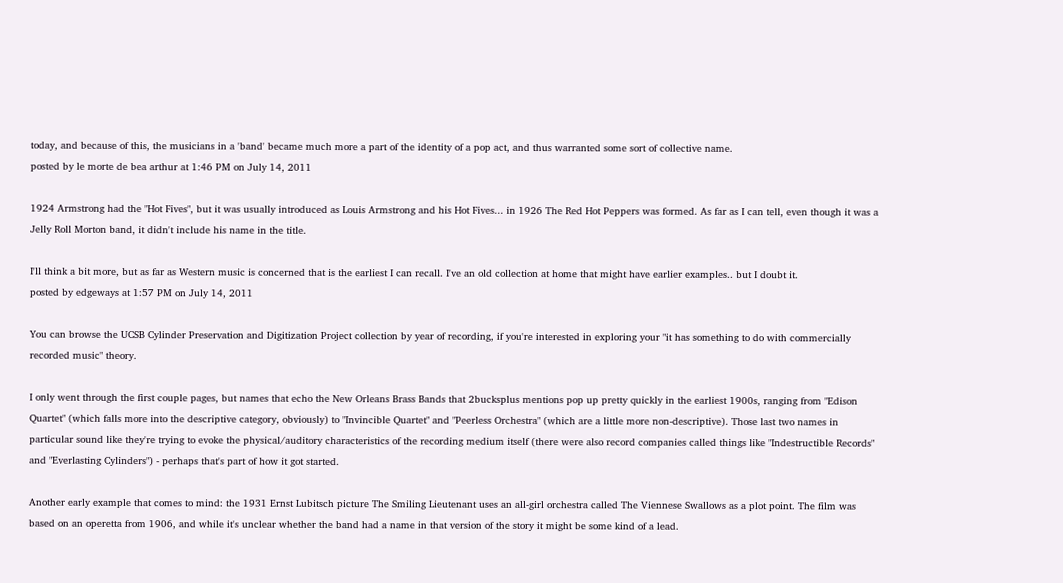today, and because of this, the musicians in a 'band' became much more a part of the identity of a pop act, and thus warranted some sort of collective name.
posted by le morte de bea arthur at 1:46 PM on July 14, 2011

1924 Armstrong had the "Hot Fives", but it was usually introduced as Louis Armstrong and his Hot Fives... in 1926 The Red Hot Peppers was formed. As far as I can tell, even though it was a Jelly Roll Morton band, it didn't include his name in the title.

I'll think a bit more, but as far as Western music is concerned that is the earliest I can recall. I've an old collection at home that might have earlier examples.. but I doubt it.
posted by edgeways at 1:57 PM on July 14, 2011

You can browse the UCSB Cylinder Preservation and Digitization Project collection by year of recording, if you're interested in exploring your "it has something to do with commercially recorded music" theory.

I only went through the first couple pages, but names that echo the New Orleans Brass Bands that 2bucksplus mentions pop up pretty quickly in the earliest 1900s, ranging from "Edison Quartet" (which falls more into the descriptive category, obviously) to "Invincible Quartet" and "Peerless Orchestra" (which are a little more non-descriptive). Those last two names in particular sound like they're trying to evoke the physical/auditory characteristics of the recording medium itself (there were also record companies called things like "Indestructible Records" and "Everlasting Cylinders") - perhaps that's part of how it got started.

Another early example that comes to mind: the 1931 Ernst Lubitsch picture The Smiling Lieutenant uses an all-girl orchestra called The Viennese Swallows as a plot point. The film was based on an operetta from 1906, and while it's unclear whether the band had a name in that version of the story it might be some kind of a lead.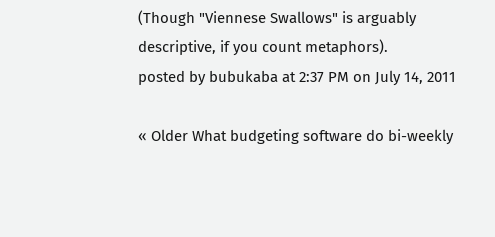(Though "Viennese Swallows" is arguably descriptive, if you count metaphors).
posted by bubukaba at 2:37 PM on July 14, 2011

« Older What budgeting software do bi-weekly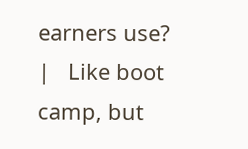earners use?   |   Like boot camp, but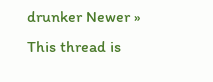drunker Newer »
This thread is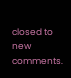closed to new comments.